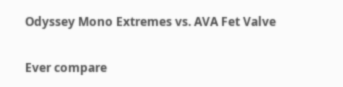Odyssey Mono Extremes vs. AVA Fet Valve

Ever compare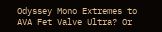Odyssey Mono Extremes to AVA Fet Valve Ultra? Or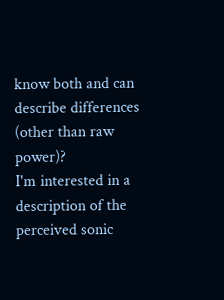know both and can describe differences (other than raw power)?
I'm interested in a description of the perceived sonic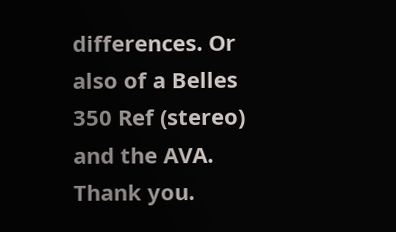differences. Or also of a Belles 350 Ref (stereo) and the AVA.
Thank you.